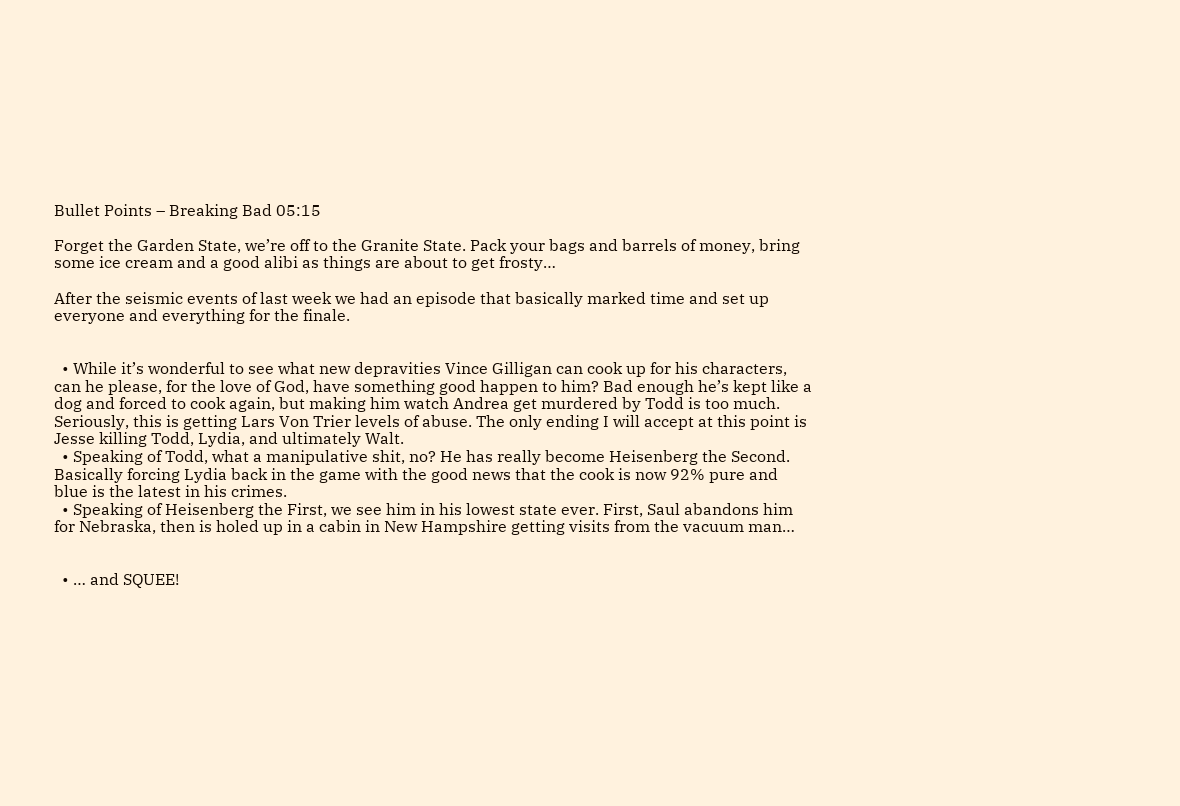Bullet Points – Breaking Bad 05:15

Forget the Garden State, we’re off to the Granite State. Pack your bags and barrels of money, bring some ice cream and a good alibi as things are about to get frosty…

After the seismic events of last week we had an episode that basically marked time and set up everyone and everything for the finale.


  • While it’s wonderful to see what new depravities Vince Gilligan can cook up for his characters, can he please, for the love of God, have something good happen to him? Bad enough he’s kept like a dog and forced to cook again, but making him watch Andrea get murdered by Todd is too much. Seriously, this is getting Lars Von Trier levels of abuse. The only ending I will accept at this point is Jesse killing Todd, Lydia, and ultimately Walt.
  • Speaking of Todd, what a manipulative shit, no? He has really become Heisenberg the Second. Basically forcing Lydia back in the game with the good news that the cook is now 92% pure and blue is the latest in his crimes.
  • Speaking of Heisenberg the First, we see him in his lowest state ever. First, Saul abandons him for Nebraska, then is holed up in a cabin in New Hampshire getting visits from the vacuum man…


  • … and SQUEE!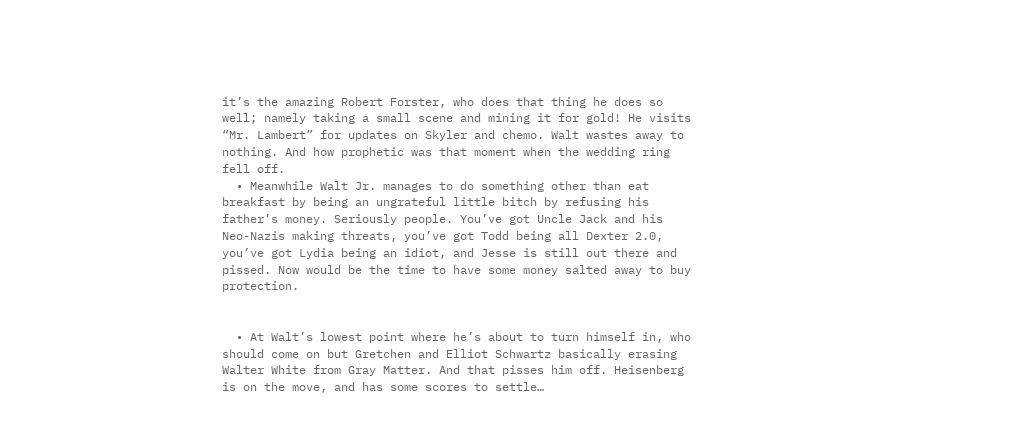it’s the amazing Robert Forster, who does that thing he does so well; namely taking a small scene and mining it for gold! He visits “Mr. Lambert” for updates on Skyler and chemo. Walt wastes away to nothing. And how prophetic was that moment when the wedding ring fell off.
  • Meanwhile Walt Jr. manages to do something other than eat breakfast by being an ungrateful little bitch by refusing his father’s money. Seriously people. You’ve got Uncle Jack and his Neo-Nazis making threats, you’ve got Todd being all Dexter 2.0, you’ve got Lydia being an idiot, and Jesse is still out there and pissed. Now would be the time to have some money salted away to buy protection.


  • At Walt’s lowest point where he’s about to turn himself in, who should come on but Gretchen and Elliot Schwartz basically erasing Walter White from Gray Matter. And that pisses him off. Heisenberg is on the move, and has some scores to settle…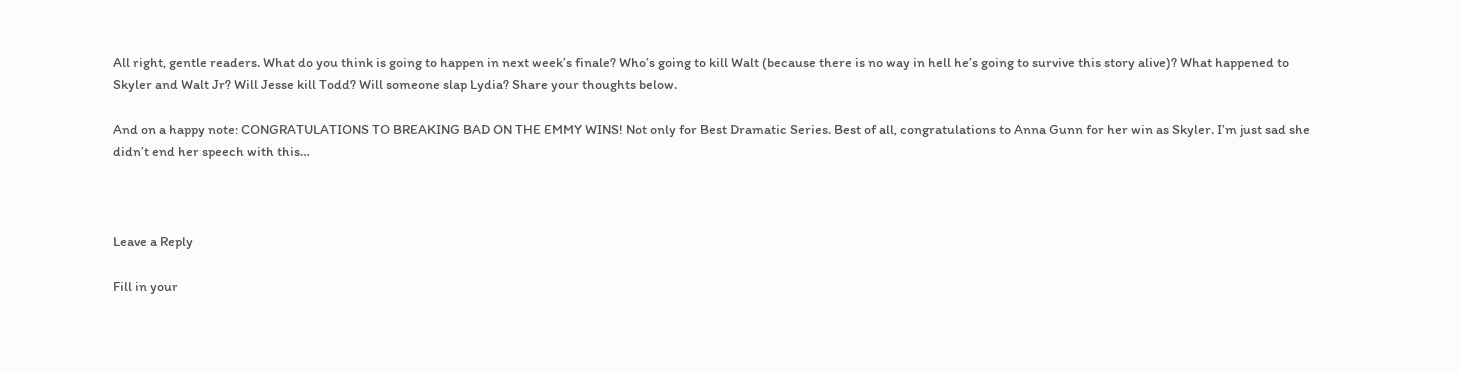All right, gentle readers. What do you think is going to happen in next week’s finale? Who’s going to kill Walt (because there is no way in hell he’s going to survive this story alive)? What happened to Skyler and Walt Jr? Will Jesse kill Todd? Will someone slap Lydia? Share your thoughts below.

And on a happy note: CONGRATULATIONS TO BREAKING BAD ON THE EMMY WINS! Not only for Best Dramatic Series. Best of all, congratulations to Anna Gunn for her win as Skyler. I’m just sad she didn’t end her speech with this…



Leave a Reply

Fill in your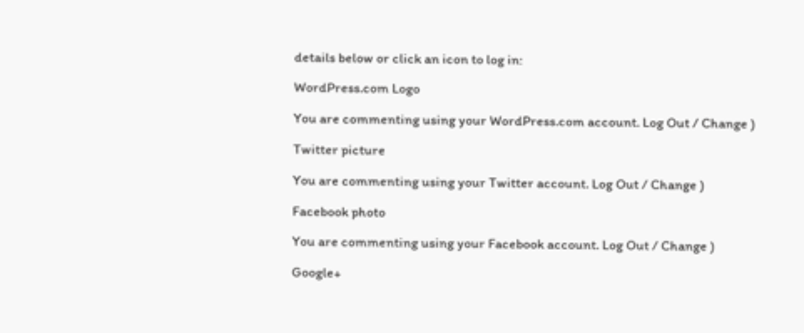details below or click an icon to log in:

WordPress.com Logo

You are commenting using your WordPress.com account. Log Out / Change )

Twitter picture

You are commenting using your Twitter account. Log Out / Change )

Facebook photo

You are commenting using your Facebook account. Log Out / Change )

Google+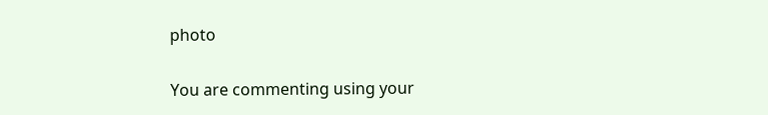photo

You are commenting using your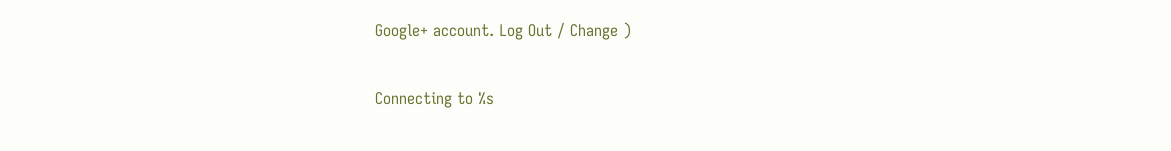Google+ account. Log Out / Change )

Connecting to %s